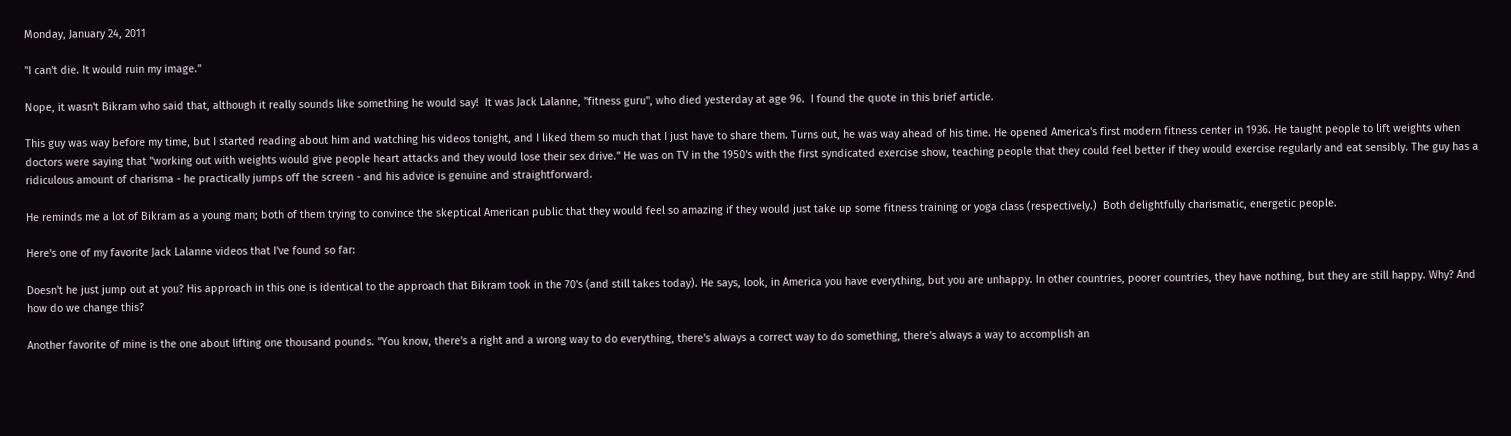Monday, January 24, 2011

"I can't die. It would ruin my image."

Nope, it wasn't Bikram who said that, although it really sounds like something he would say!  It was Jack Lalanne, "fitness guru", who died yesterday at age 96.  I found the quote in this brief article.

This guy was way before my time, but I started reading about him and watching his videos tonight, and I liked them so much that I just have to share them. Turns out, he was way ahead of his time. He opened America's first modern fitness center in 1936. He taught people to lift weights when doctors were saying that "working out with weights would give people heart attacks and they would lose their sex drive." He was on TV in the 1950's with the first syndicated exercise show, teaching people that they could feel better if they would exercise regularly and eat sensibly. The guy has a ridiculous amount of charisma - he practically jumps off the screen - and his advice is genuine and straightforward.

He reminds me a lot of Bikram as a young man; both of them trying to convince the skeptical American public that they would feel so amazing if they would just take up some fitness training or yoga class (respectively.)  Both delightfully charismatic, energetic people.

Here's one of my favorite Jack Lalanne videos that I've found so far:

Doesn't he just jump out at you? His approach in this one is identical to the approach that Bikram took in the 70's (and still takes today). He says, look, in America you have everything, but you are unhappy. In other countries, poorer countries, they have nothing, but they are still happy. Why? And how do we change this?

Another favorite of mine is the one about lifting one thousand pounds. "You know, there's a right and a wrong way to do everything, there's always a correct way to do something, there's always a way to accomplish an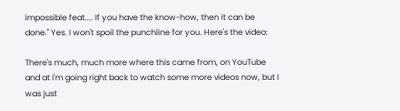impossible feat.... If you have the know-how, then it can be done." Yes. I won't spoil the punchline for you. Here's the video:

There's much, much more where this came from, on YouTube and at I'm going right back to watch some more videos now, but I was just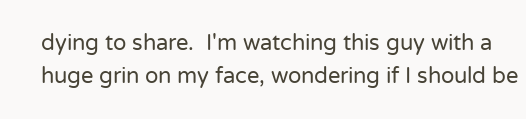dying to share.  I'm watching this guy with a huge grin on my face, wondering if I should be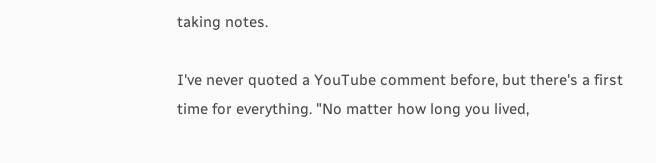taking notes.

I've never quoted a YouTube comment before, but there's a first time for everything. "No matter how long you lived,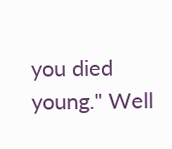you died young." Well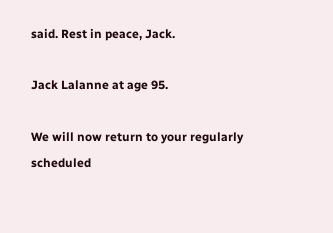said. Rest in peace, Jack.

Jack Lalanne at age 95.

We will now return to your regularly scheduled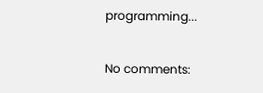programming...

No comments: